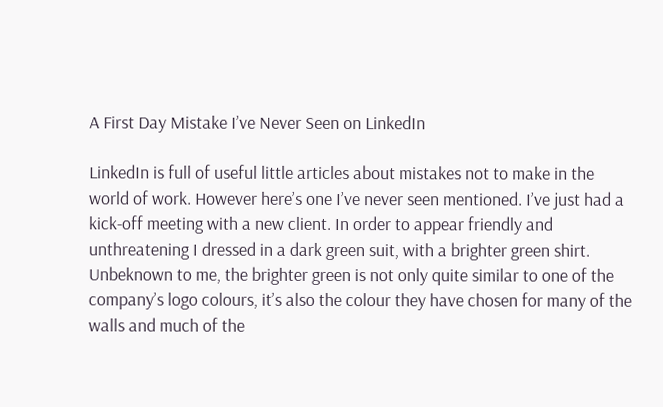A First Day Mistake I’ve Never Seen on LinkedIn

LinkedIn is full of useful little articles about mistakes not to make in the world of work. However here’s one I’ve never seen mentioned. I’ve just had a kick-off meeting with a new client. In order to appear friendly and unthreatening I dressed in a dark green suit, with a brighter green shirt. Unbeknown to me, the brighter green is not only quite similar to one of the company’s logo colours, it’s also the colour they have chosen for many of the walls and much of the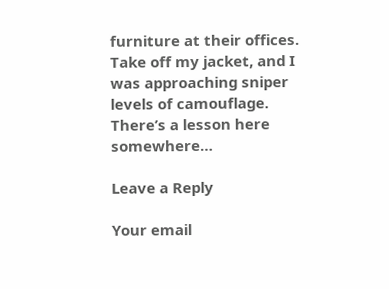furniture at their offices. Take off my jacket, and I was approaching sniper levels of camouflage. There’s a lesson here somewhere…

Leave a Reply

Your email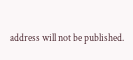address will not be published.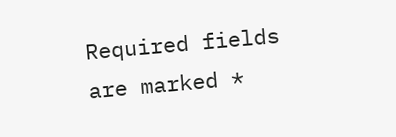Required fields are marked *